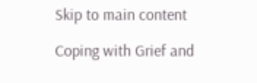Skip to main content

Coping with Grief and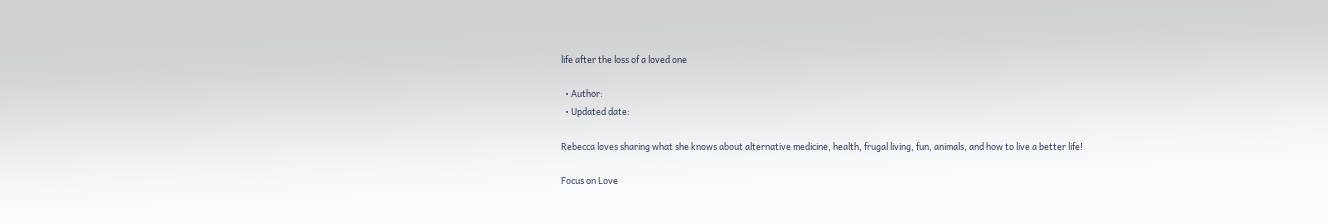life after the loss of a loved one

  • Author:
  • Updated date:

Rebecca loves sharing what she knows about alternative medicine, health, frugal living, fun, animals, and how to live a better life!

Focus on Love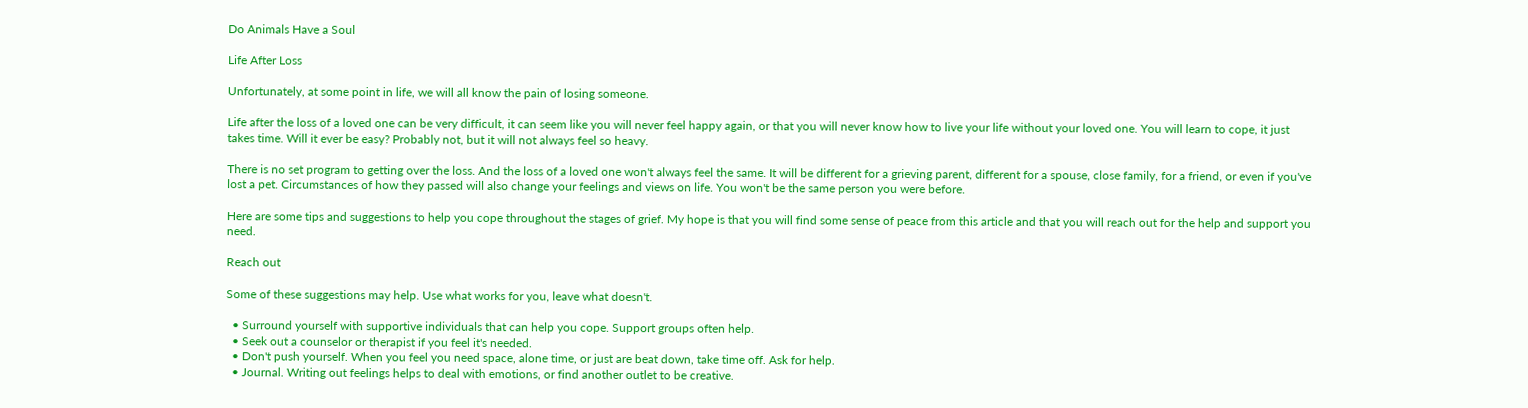Do Animals Have a Soul

Life After Loss

Unfortunately, at some point in life, we will all know the pain of losing someone.

Life after the loss of a loved one can be very difficult, it can seem like you will never feel happy again, or that you will never know how to live your life without your loved one. You will learn to cope, it just takes time. Will it ever be easy? Probably not, but it will not always feel so heavy.

There is no set program to getting over the loss. And the loss of a loved one won't always feel the same. It will be different for a grieving parent, different for a spouse, close family, for a friend, or even if you've lost a pet. Circumstances of how they passed will also change your feelings and views on life. You won't be the same person you were before.

Here are some tips and suggestions to help you cope throughout the stages of grief. My hope is that you will find some sense of peace from this article and that you will reach out for the help and support you need.

Reach out

Some of these suggestions may help. Use what works for you, leave what doesn't.

  • Surround yourself with supportive individuals that can help you cope. Support groups often help.
  • Seek out a counselor or therapist if you feel it's needed.
  • Don't push yourself. When you feel you need space, alone time, or just are beat down, take time off. Ask for help.
  • Journal. Writing out feelings helps to deal with emotions, or find another outlet to be creative.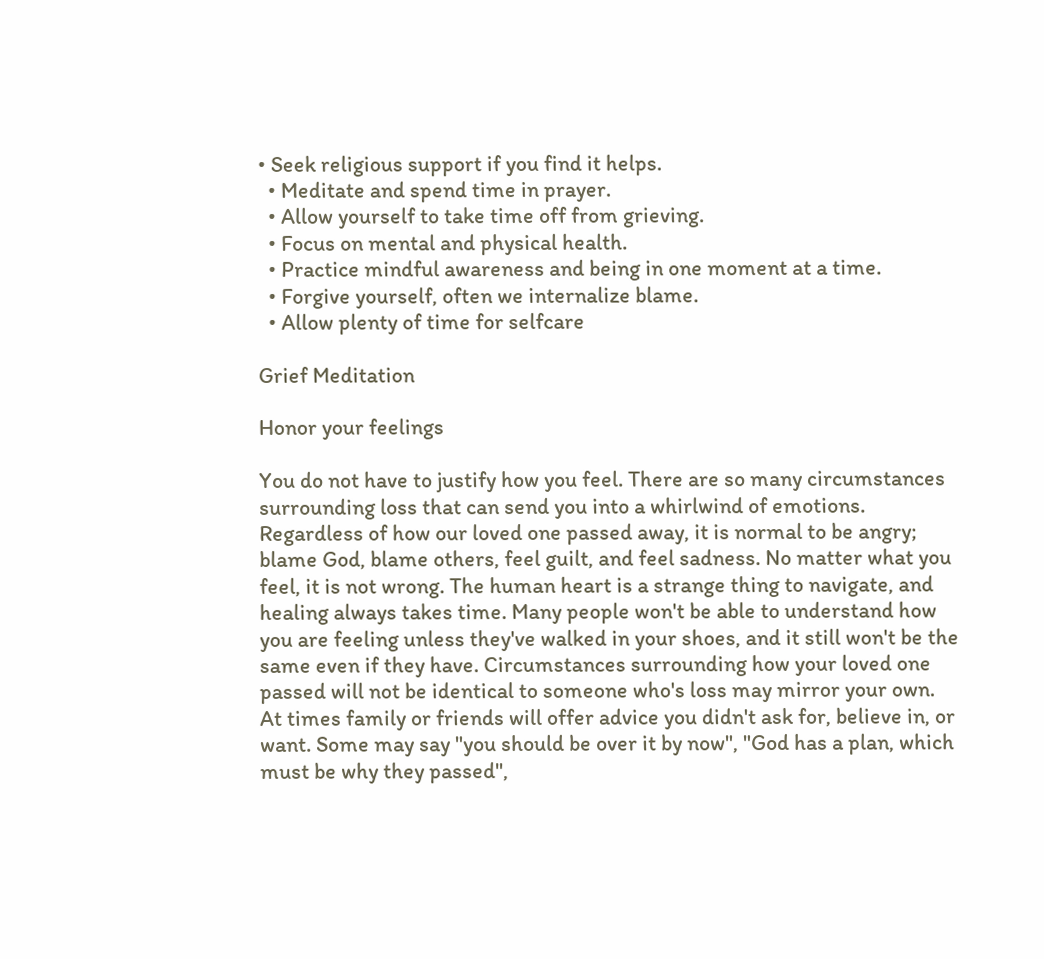• Seek religious support if you find it helps.
  • Meditate and spend time in prayer.
  • Allow yourself to take time off from grieving.
  • Focus on mental and physical health.
  • Practice mindful awareness and being in one moment at a time.
  • Forgive yourself, often we internalize blame.
  • Allow plenty of time for selfcare

Grief Meditation

Honor your feelings

You do not have to justify how you feel. There are so many circumstances surrounding loss that can send you into a whirlwind of emotions. Regardless of how our loved one passed away, it is normal to be angry; blame God, blame others, feel guilt, and feel sadness. No matter what you feel, it is not wrong. The human heart is a strange thing to navigate, and healing always takes time. Many people won't be able to understand how you are feeling unless they've walked in your shoes, and it still won't be the same even if they have. Circumstances surrounding how your loved one passed will not be identical to someone who's loss may mirror your own. At times family or friends will offer advice you didn't ask for, believe in, or want. Some may say "you should be over it by now", "God has a plan, which must be why they passed",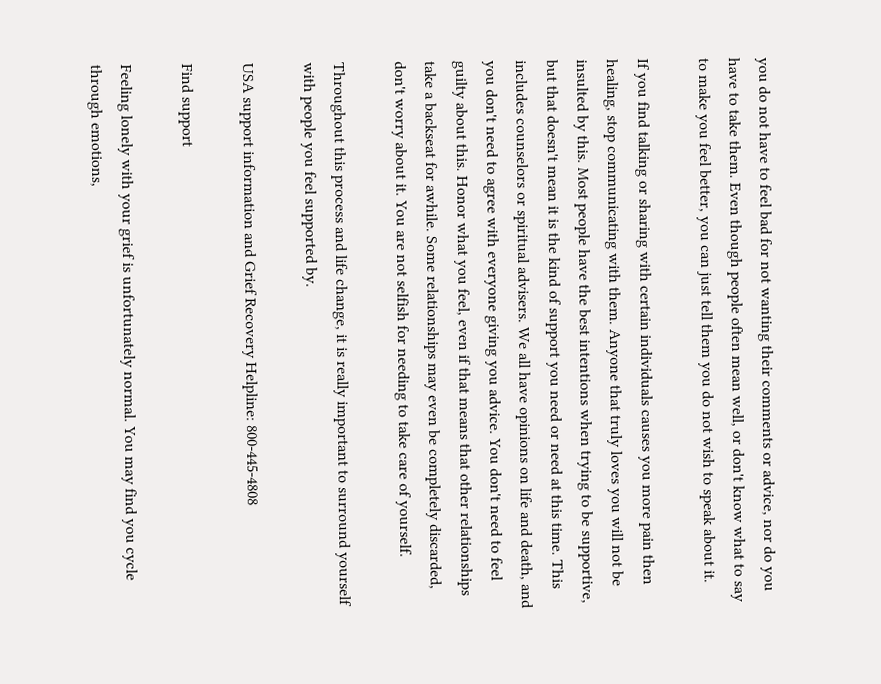you do not have to feel bad for not wanting their comments or advice, nor do you have to take them. Even though people often mean well, or don't know what to say to make you feel better, you can just tell them you do not wish to speak about it.

If you find talking or sharing with certain individuals causes you more pain then healing, stop communicating with them. Anyone that truly loves you will not be insulted by this. Most people have the best intentions when trying to be supportive, but that doesn't mean it is the kind of support you need or need at this time. This includes counselors or spiritual advisers. We all have opinions on life and death, and you don't need to agree with everyone giving you advice. You don't need to feel guilty about this. Honor what you feel, even if that means that other relationships take a backseat for awhile. Some relationships may even be completely discarded, don't worry about it. You are not selfish for needing to take care of yourself.

Throughout this process and life change, it is really important to surround yourself with people you feel supported by.

USA support information and Grief Recovery Helpline: 800-445-4808

Find support

Feeling lonely with your grief is unfortunately normal. You may find you cycle through emotions,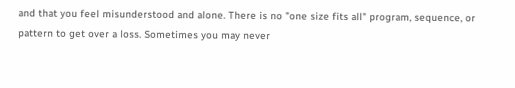and that you feel misunderstood and alone. There is no "one size fits all" program, sequence, or pattern to get over a loss. Sometimes you may never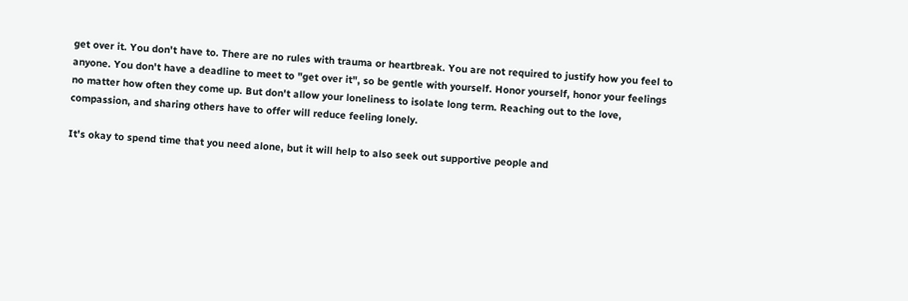get over it. You don't have to. There are no rules with trauma or heartbreak. You are not required to justify how you feel to anyone. You don't have a deadline to meet to "get over it", so be gentle with yourself. Honor yourself, honor your feelings no matter how often they come up. But don't allow your loneliness to isolate long term. Reaching out to the love, compassion, and sharing others have to offer will reduce feeling lonely.

It's okay to spend time that you need alone, but it will help to also seek out supportive people and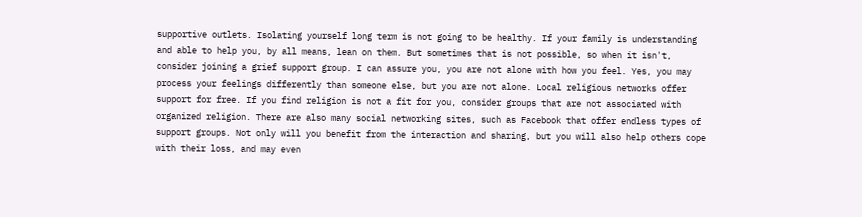supportive outlets. Isolating yourself long term is not going to be healthy. If your family is understanding and able to help you, by all means, lean on them. But sometimes that is not possible, so when it isn't, consider joining a grief support group. I can assure you, you are not alone with how you feel. Yes, you may process your feelings differently than someone else, but you are not alone. Local religious networks offer support for free. If you find religion is not a fit for you, consider groups that are not associated with organized religion. There are also many social networking sites, such as Facebook that offer endless types of support groups. Not only will you benefit from the interaction and sharing, but you will also help others cope with their loss, and may even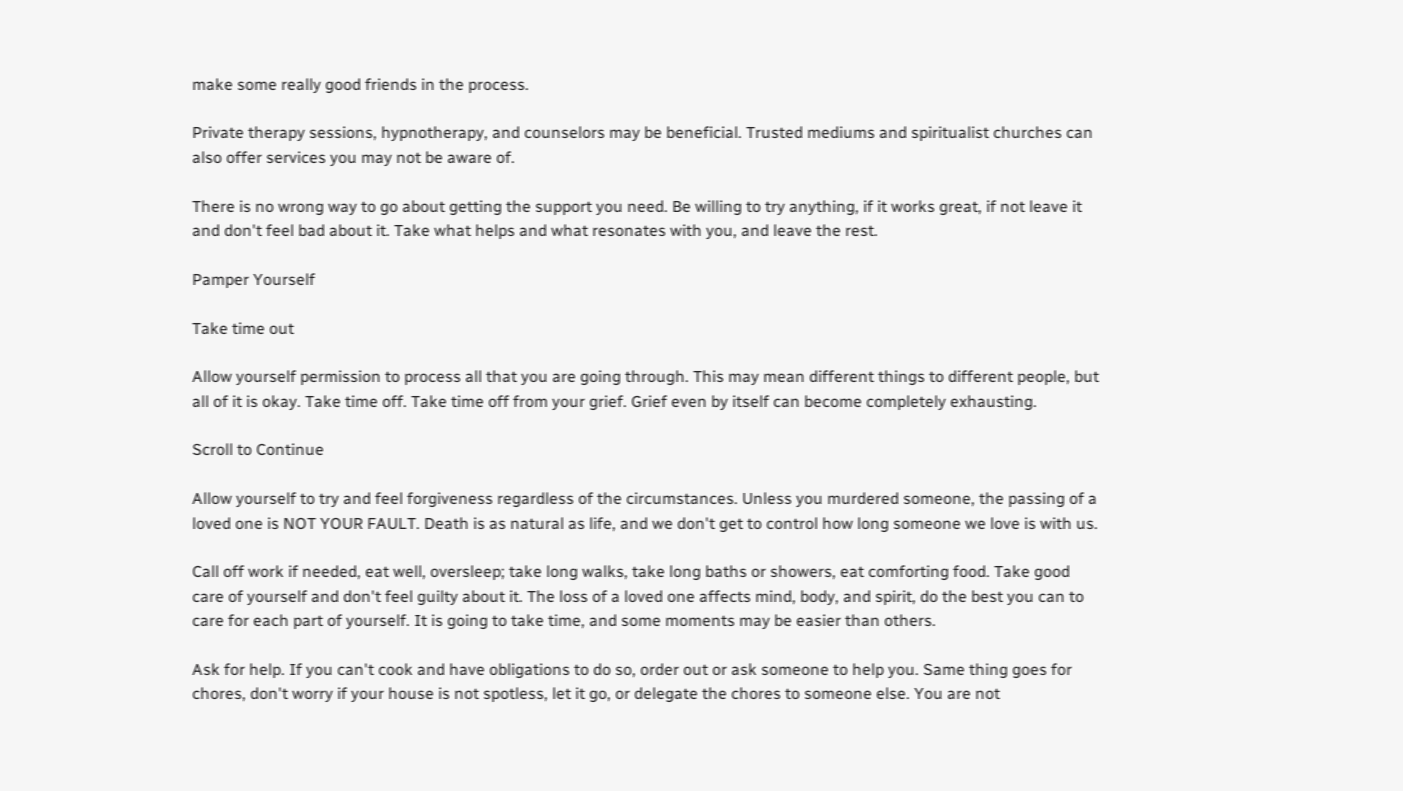make some really good friends in the process.

Private therapy sessions, hypnotherapy, and counselors may be beneficial. Trusted mediums and spiritualist churches can also offer services you may not be aware of.

There is no wrong way to go about getting the support you need. Be willing to try anything, if it works great, if not leave it and don't feel bad about it. Take what helps and what resonates with you, and leave the rest.

Pamper Yourself

Take time out

Allow yourself permission to process all that you are going through. This may mean different things to different people, but all of it is okay. Take time off. Take time off from your grief. Grief even by itself can become completely exhausting.

Scroll to Continue

Allow yourself to try and feel forgiveness regardless of the circumstances. Unless you murdered someone, the passing of a loved one is NOT YOUR FAULT. Death is as natural as life, and we don't get to control how long someone we love is with us.

Call off work if needed, eat well, oversleep; take long walks, take long baths or showers, eat comforting food. Take good care of yourself and don't feel guilty about it. The loss of a loved one affects mind, body, and spirit, do the best you can to care for each part of yourself. It is going to take time, and some moments may be easier than others.

Ask for help. If you can't cook and have obligations to do so, order out or ask someone to help you. Same thing goes for chores, don't worry if your house is not spotless, let it go, or delegate the chores to someone else. You are not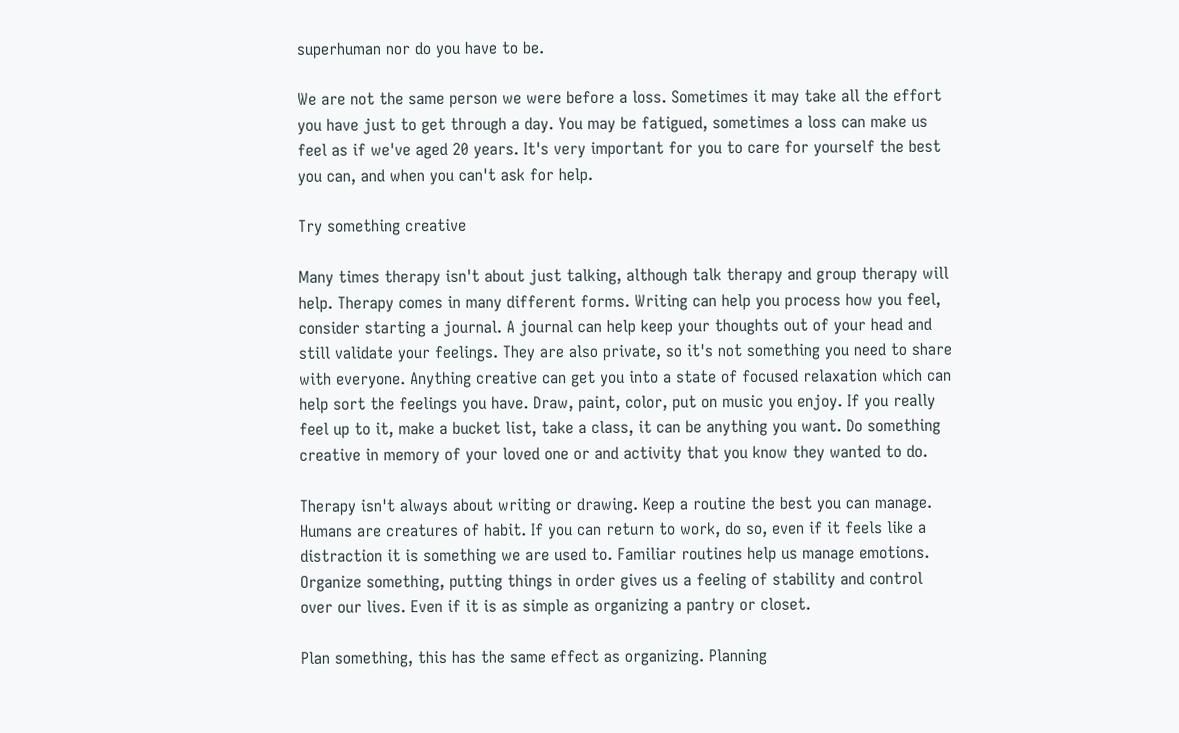superhuman nor do you have to be.

We are not the same person we were before a loss. Sometimes it may take all the effort you have just to get through a day. You may be fatigued, sometimes a loss can make us feel as if we've aged 20 years. It's very important for you to care for yourself the best you can, and when you can't ask for help.

Try something creative

Many times therapy isn't about just talking, although talk therapy and group therapy will help. Therapy comes in many different forms. Writing can help you process how you feel, consider starting a journal. A journal can help keep your thoughts out of your head and still validate your feelings. They are also private, so it's not something you need to share with everyone. Anything creative can get you into a state of focused relaxation which can help sort the feelings you have. Draw, paint, color, put on music you enjoy. If you really feel up to it, make a bucket list, take a class, it can be anything you want. Do something creative in memory of your loved one or and activity that you know they wanted to do.

Therapy isn't always about writing or drawing. Keep a routine the best you can manage. Humans are creatures of habit. If you can return to work, do so, even if it feels like a distraction it is something we are used to. Familiar routines help us manage emotions. Organize something, putting things in order gives us a feeling of stability and control over our lives. Even if it is as simple as organizing a pantry or closet.

Plan something, this has the same effect as organizing. Planning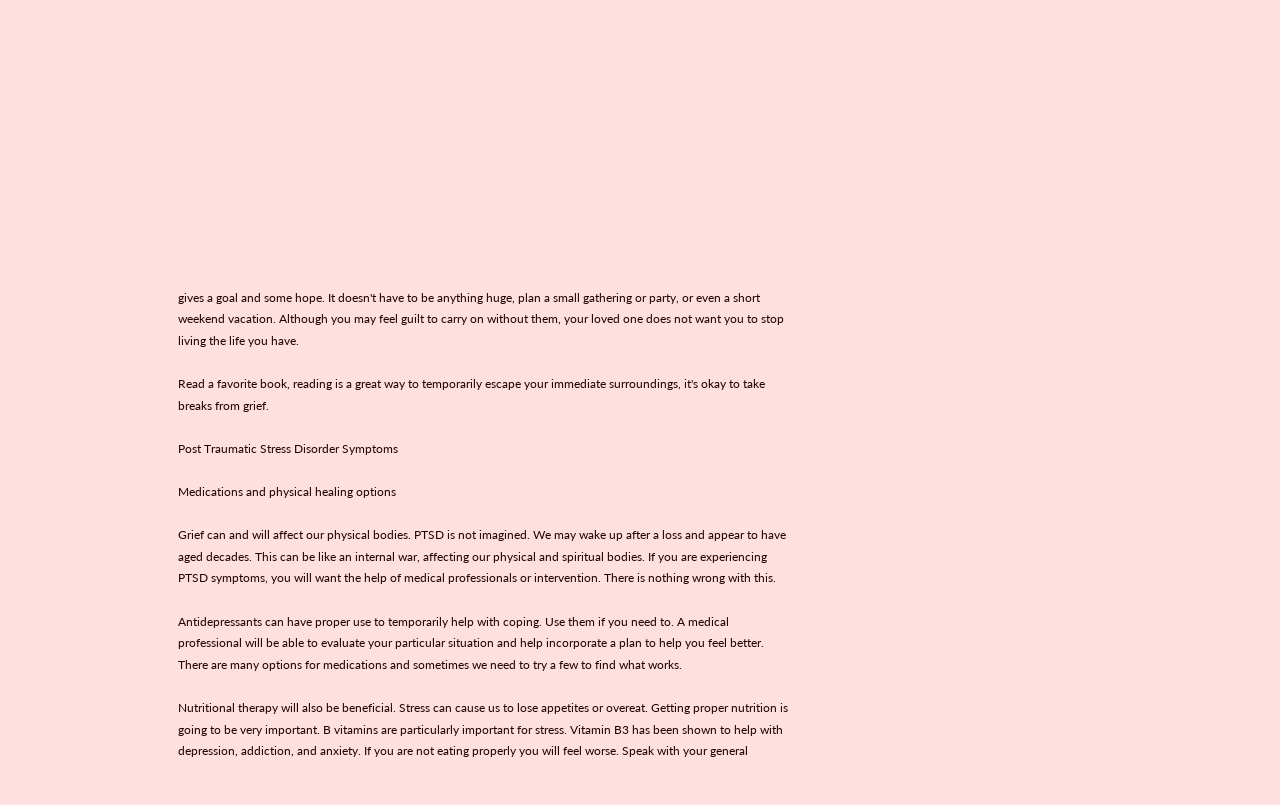gives a goal and some hope. It doesn't have to be anything huge, plan a small gathering or party, or even a short weekend vacation. Although you may feel guilt to carry on without them, your loved one does not want you to stop living the life you have.

Read a favorite book, reading is a great way to temporarily escape your immediate surroundings, it's okay to take breaks from grief.

Post Traumatic Stress Disorder Symptoms

Medications and physical healing options

Grief can and will affect our physical bodies. PTSD is not imagined. We may wake up after a loss and appear to have aged decades. This can be like an internal war, affecting our physical and spiritual bodies. If you are experiencing PTSD symptoms, you will want the help of medical professionals or intervention. There is nothing wrong with this.

Antidepressants can have proper use to temporarily help with coping. Use them if you need to. A medical professional will be able to evaluate your particular situation and help incorporate a plan to help you feel better. There are many options for medications and sometimes we need to try a few to find what works.

Nutritional therapy will also be beneficial. Stress can cause us to lose appetites or overeat. Getting proper nutrition is going to be very important. B vitamins are particularly important for stress. Vitamin B3 has been shown to help with depression, addiction, and anxiety. If you are not eating properly you will feel worse. Speak with your general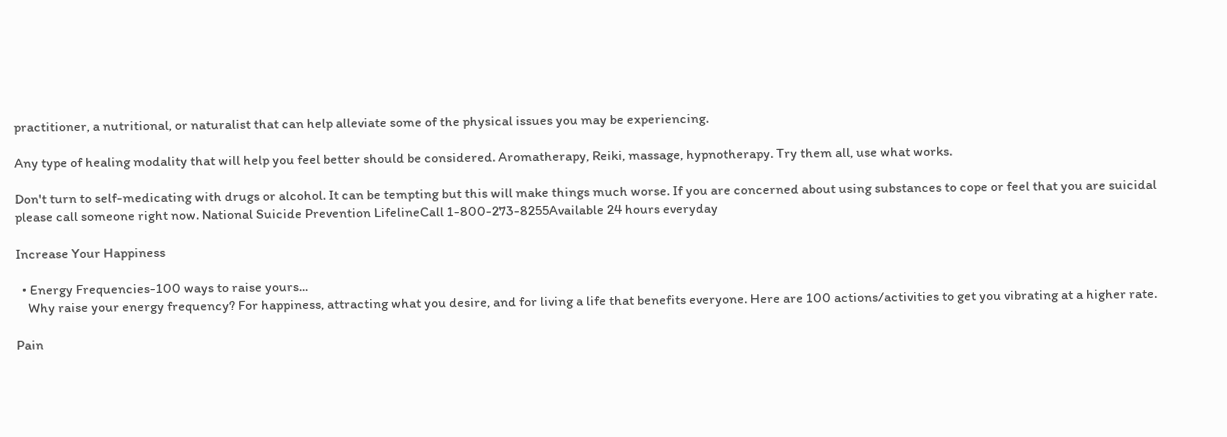practitioner, a nutritional, or naturalist that can help alleviate some of the physical issues you may be experiencing.

Any type of healing modality that will help you feel better should be considered. Aromatherapy, Reiki, massage, hypnotherapy. Try them all, use what works.

Don't turn to self-medicating with drugs or alcohol. It can be tempting but this will make things much worse. If you are concerned about using substances to cope or feel that you are suicidal please call someone right now. National Suicide Prevention LifelineCall 1-800-273-8255Available 24 hours everyday

Increase Your Happiness

  • Energy Frequencies-100 ways to raise yours...
    Why raise your energy frequency? For happiness, attracting what you desire, and for living a life that benefits everyone. Here are 100 actions/activities to get you vibrating at a higher rate.

Pain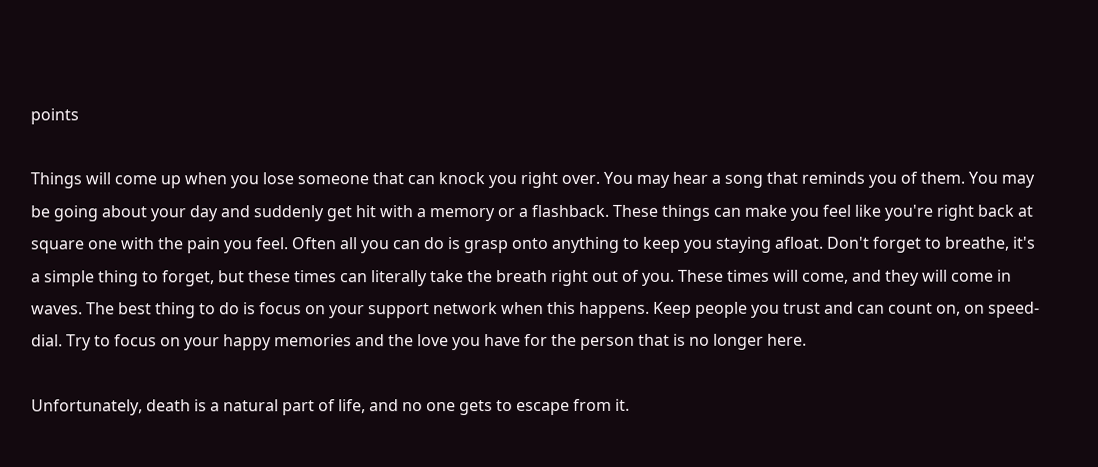points

Things will come up when you lose someone that can knock you right over. You may hear a song that reminds you of them. You may be going about your day and suddenly get hit with a memory or a flashback. These things can make you feel like you're right back at square one with the pain you feel. Often all you can do is grasp onto anything to keep you staying afloat. Don't forget to breathe, it's a simple thing to forget, but these times can literally take the breath right out of you. These times will come, and they will come in waves. The best thing to do is focus on your support network when this happens. Keep people you trust and can count on, on speed-dial. Try to focus on your happy memories and the love you have for the person that is no longer here.

Unfortunately, death is a natural part of life, and no one gets to escape from it.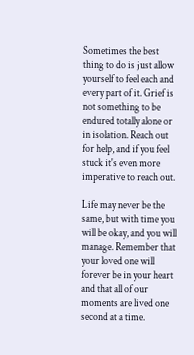Sometimes the best thing to do is just allow yourself to feel each and every part of it. Grief is not something to be endured totally alone or in isolation. Reach out for help, and if you feel stuck it's even more imperative to reach out.

Life may never be the same, but with time you will be okay, and you will manage. Remember that your loved one will forever be in your heart and that all of our moments are lived one second at a time.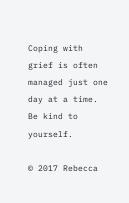Coping with grief is often managed just one day at a time. Be kind to yourself.

© 2017 Rebecca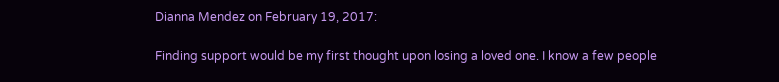Dianna Mendez on February 19, 2017:

Finding support would be my first thought upon losing a loved one. I know a few people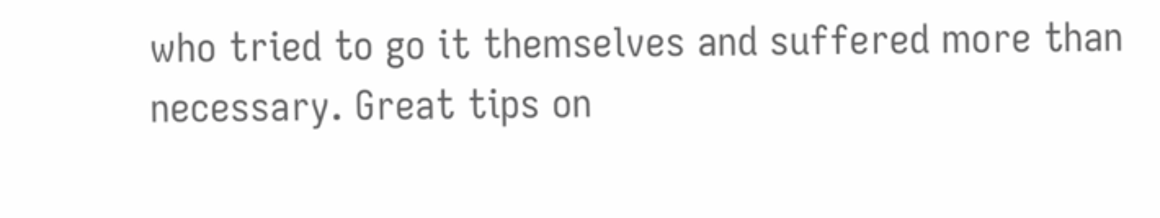who tried to go it themselves and suffered more than necessary. Great tips on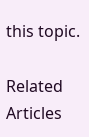this topic.

Related Articles